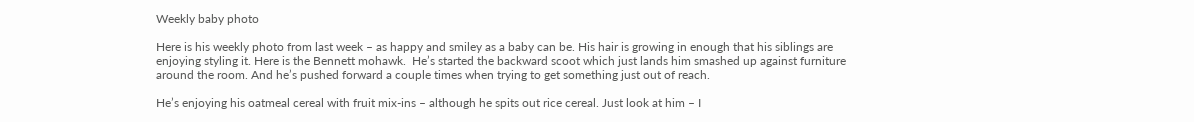Weekly baby photo

Here is his weekly photo from last week – as happy and smiley as a baby can be. His hair is growing in enough that his siblings are enjoying styling it. Here is the Bennett mohawk.  He’s started the backward scoot which just lands him smashed up against furniture around the room. And he’s pushed forward a couple times when trying to get something just out of reach.

He’s enjoying his oatmeal cereal with fruit mix-ins – although he spits out rice cereal. Just look at him – I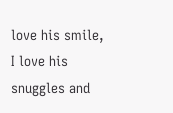love his smile, I love his snuggles and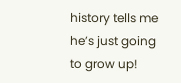history tells me he’s just going to grow up!